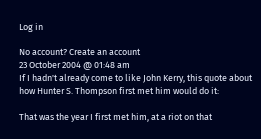Log in

No account? Create an account
23 October 2004 @ 01:48 am
If I hadn't already come to like John Kerry, this quote about how Hunter S. Thompson first met him would do it:

That was the year I first met him, at a riot on that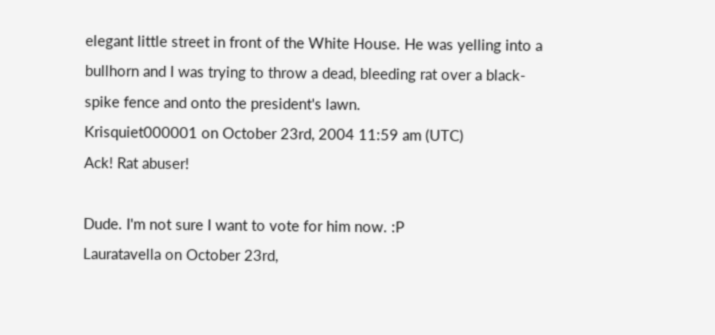elegant little street in front of the White House. He was yelling into a bullhorn and I was trying to throw a dead, bleeding rat over a black-spike fence and onto the president's lawn.
Krisquiet000001 on October 23rd, 2004 11:59 am (UTC)
Ack! Rat abuser!

Dude. I'm not sure I want to vote for him now. :P
Lauratavella on October 23rd,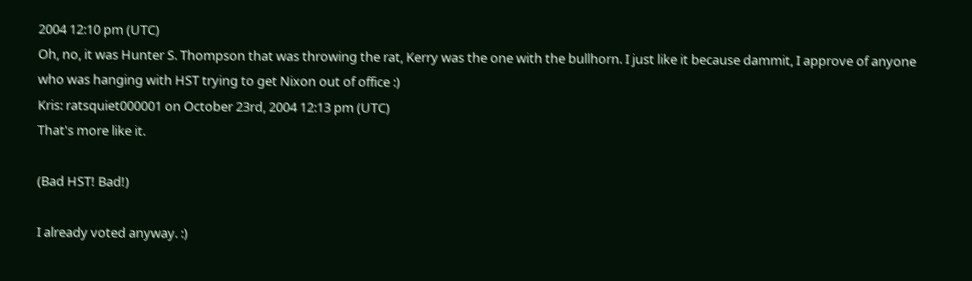2004 12:10 pm (UTC)
Oh, no, it was Hunter S. Thompson that was throwing the rat, Kerry was the one with the bullhorn. I just like it because dammit, I approve of anyone who was hanging with HST trying to get Nixon out of office :)
Kris: ratsquiet000001 on October 23rd, 2004 12:13 pm (UTC)
That's more like it.

(Bad HST! Bad!)

I already voted anyway. :)